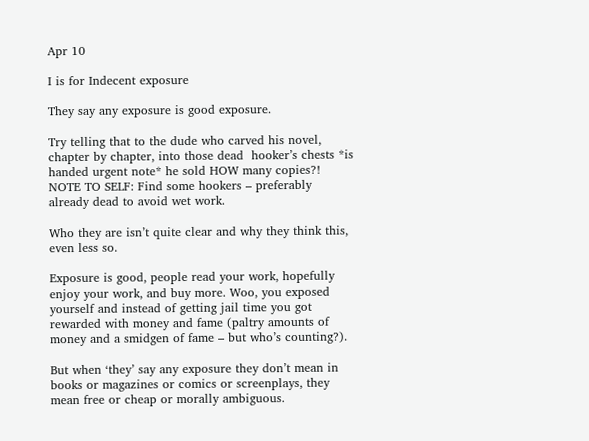Apr 10

I is for Indecent exposure

They say any exposure is good exposure.

Try telling that to the dude who carved his novel, chapter by chapter, into those dead  hooker’s chests *is handed urgent note* he sold HOW many copies?! NOTE TO SELF: Find some hookers – preferably already dead to avoid wet work.

Who they are isn’t quite clear and why they think this, even less so.

Exposure is good, people read your work, hopefully enjoy your work, and buy more. Woo, you exposed yourself and instead of getting jail time you got rewarded with money and fame (paltry amounts of money and a smidgen of fame – but who’s counting?).

But when ‘they’ say any exposure they don’t mean in books or magazines or comics or screenplays, they mean free or cheap or morally ambiguous.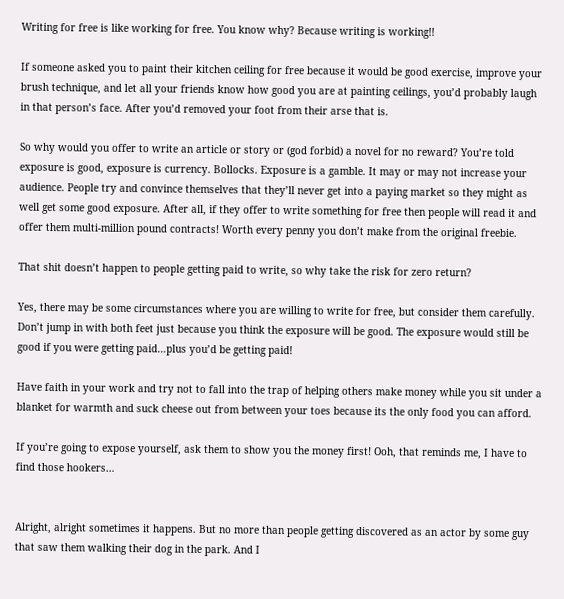Writing for free is like working for free. You know why? Because writing is working!!

If someone asked you to paint their kitchen ceiling for free because it would be good exercise, improve your brush technique, and let all your friends know how good you are at painting ceilings, you’d probably laugh in that person’s face. After you’d removed your foot from their arse that is.

So why would you offer to write an article or story or (god forbid) a novel for no reward? You’re told exposure is good, exposure is currency. Bollocks. Exposure is a gamble. It may or may not increase your audience. People try and convince themselves that they’ll never get into a paying market so they might as well get some good exposure. After all, if they offer to write something for free then people will read it and offer them multi-million pound contracts! Worth every penny you don’t make from the original freebie.

That shit doesn’t happen to people getting paid to write, so why take the risk for zero return?

Yes, there may be some circumstances where you are willing to write for free, but consider them carefully. Don’t jump in with both feet just because you think the exposure will be good. The exposure would still be good if you were getting paid…plus you’d be getting paid!

Have faith in your work and try not to fall into the trap of helping others make money while you sit under a blanket for warmth and suck cheese out from between your toes because its the only food you can afford.

If you’re going to expose yourself, ask them to show you the money first! Ooh, that reminds me, I have to find those hookers…


Alright, alright sometimes it happens. But no more than people getting discovered as an actor by some guy that saw them walking their dog in the park. And I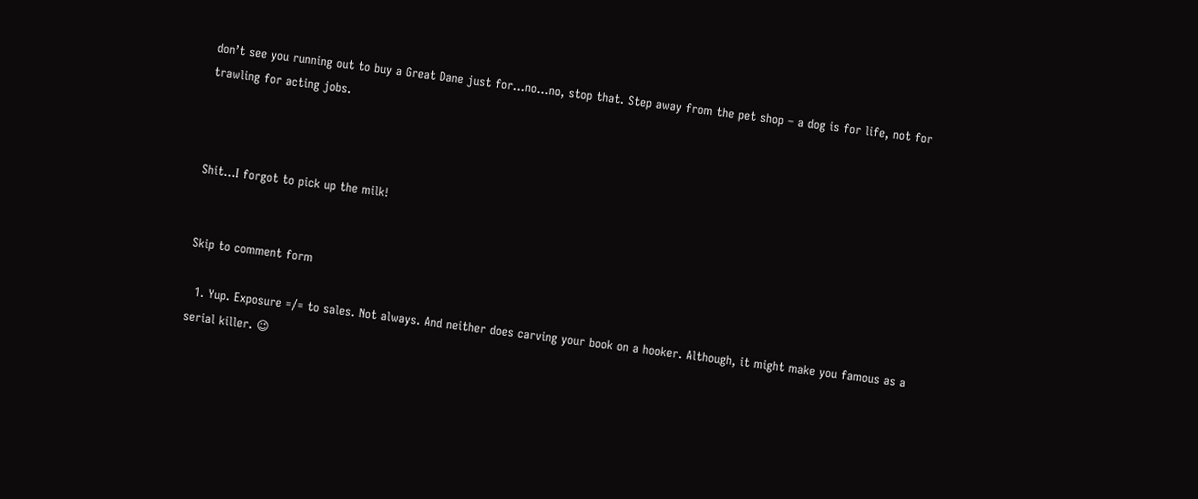don’t see you running out to buy a Great Dane just for…no…no, stop that. Step away from the pet shop – a dog is for life, not for trawling for acting jobs.



Shit…I forgot to pick up the milk!


Skip to comment form

  1. Yup. Exposure =/= to sales. Not always. And neither does carving your book on a hooker. Although, it might make you famous as a serial killer. 😉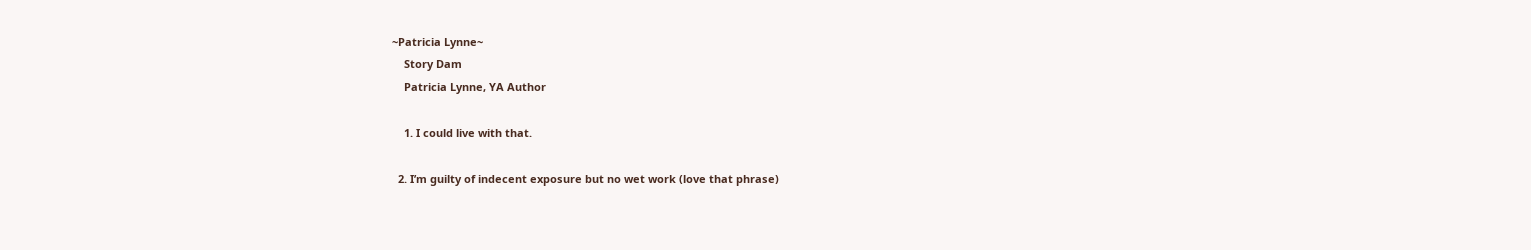~Patricia Lynne~
    Story Dam
    Patricia Lynne, YA Author

    1. I could live with that.

  2. I’m guilty of indecent exposure but no wet work (love that phrase)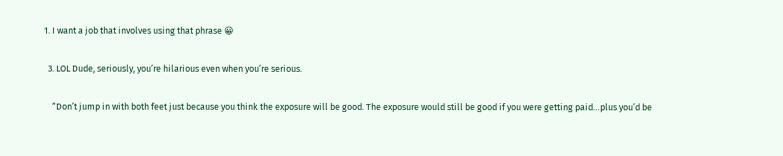1. I want a job that involves using that phrase 😀

  3. LOL Dude, seriously, you’re hilarious even when you’re serious.

    “Don’t jump in with both feet just because you think the exposure will be good. The exposure would still be good if you were getting paid…plus you’d be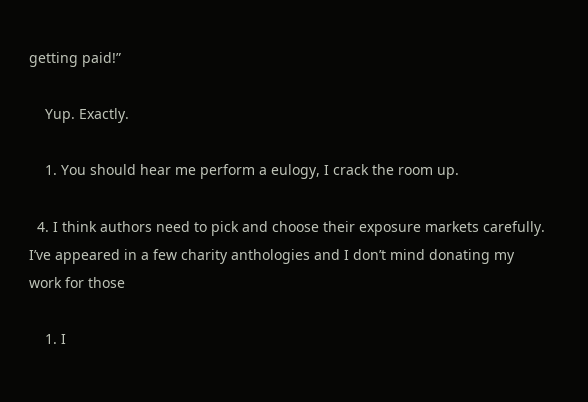getting paid!”

    Yup. Exactly.

    1. You should hear me perform a eulogy, I crack the room up.

  4. I think authors need to pick and choose their exposure markets carefully. I’ve appeared in a few charity anthologies and I don’t mind donating my work for those

    1. I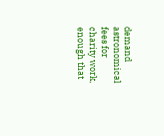demand astronomical fees for charity work, enough that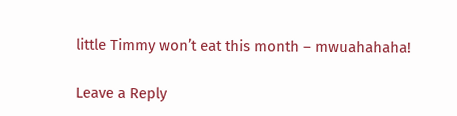little Timmy won’t eat this month – mwuahahaha!

Leave a Reply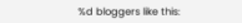%d bloggers like this: